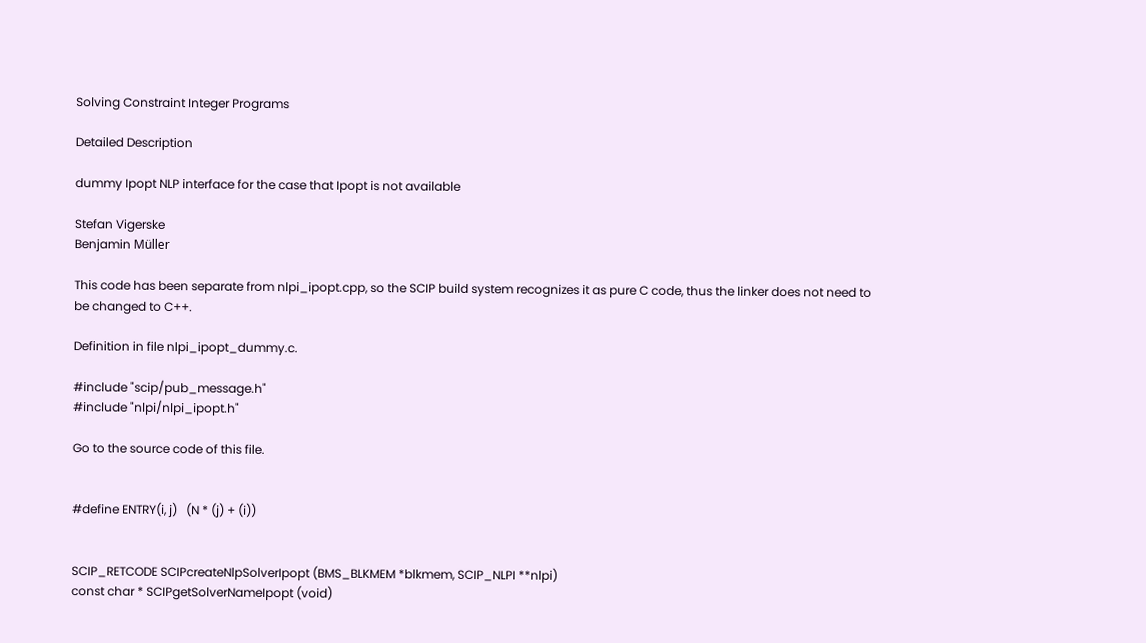Solving Constraint Integer Programs

Detailed Description

dummy Ipopt NLP interface for the case that Ipopt is not available

Stefan Vigerske
Benjamin Müller

This code has been separate from nlpi_ipopt.cpp, so the SCIP build system recognizes it as pure C code, thus the linker does not need to be changed to C++.

Definition in file nlpi_ipopt_dummy.c.

#include "scip/pub_message.h"
#include "nlpi/nlpi_ipopt.h"

Go to the source code of this file.


#define ENTRY(i, j)   (N * (j) + (i))


SCIP_RETCODE SCIPcreateNlpSolverIpopt (BMS_BLKMEM *blkmem, SCIP_NLPI **nlpi)
const char * SCIPgetSolverNameIpopt (void)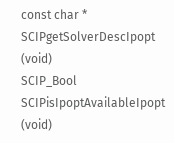const char * SCIPgetSolverDescIpopt (void)
SCIP_Bool SCIPisIpoptAvailableIpopt (void)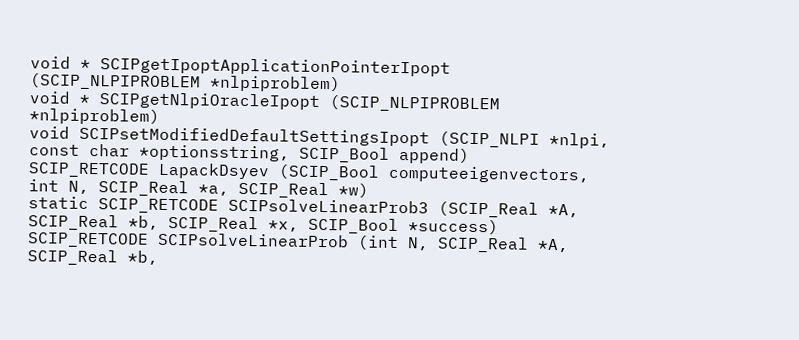void * SCIPgetIpoptApplicationPointerIpopt (SCIP_NLPIPROBLEM *nlpiproblem)
void * SCIPgetNlpiOracleIpopt (SCIP_NLPIPROBLEM *nlpiproblem)
void SCIPsetModifiedDefaultSettingsIpopt (SCIP_NLPI *nlpi, const char *optionsstring, SCIP_Bool append)
SCIP_RETCODE LapackDsyev (SCIP_Bool computeeigenvectors, int N, SCIP_Real *a, SCIP_Real *w)
static SCIP_RETCODE SCIPsolveLinearProb3 (SCIP_Real *A, SCIP_Real *b, SCIP_Real *x, SCIP_Bool *success)
SCIP_RETCODE SCIPsolveLinearProb (int N, SCIP_Real *A, SCIP_Real *b,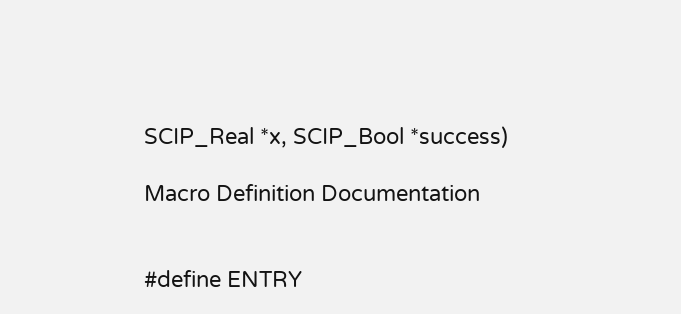SCIP_Real *x, SCIP_Bool *success)

Macro Definition Documentation


#define ENTRY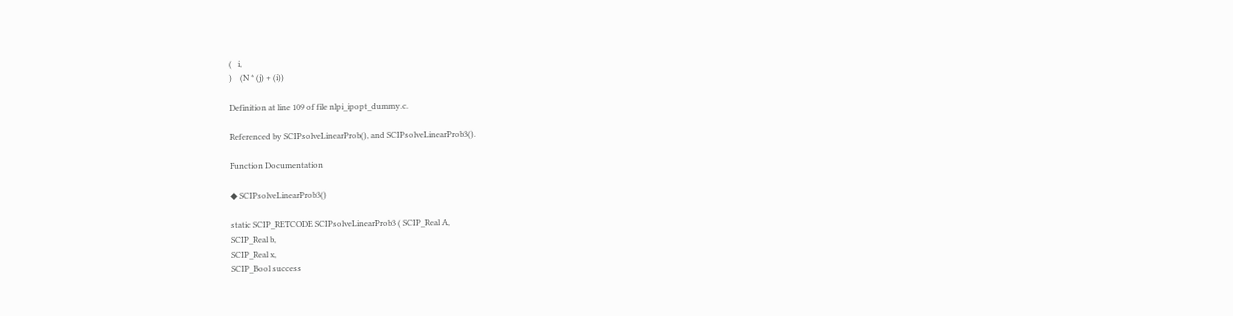(   i,
)    (N * (j) + (i))

Definition at line 109 of file nlpi_ipopt_dummy.c.

Referenced by SCIPsolveLinearProb(), and SCIPsolveLinearProb3().

Function Documentation

◆ SCIPsolveLinearProb3()

static SCIP_RETCODE SCIPsolveLinearProb3 ( SCIP_Real A,
SCIP_Real b,
SCIP_Real x,
SCIP_Bool success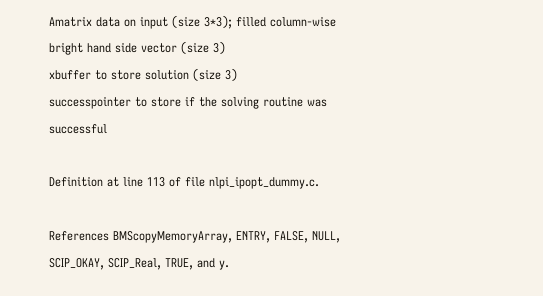Amatrix data on input (size 3*3); filled column-wise
bright hand side vector (size 3)
xbuffer to store solution (size 3)
successpointer to store if the solving routine was successful

Definition at line 113 of file nlpi_ipopt_dummy.c.

References BMScopyMemoryArray, ENTRY, FALSE, NULL, SCIP_OKAY, SCIP_Real, TRUE, and y.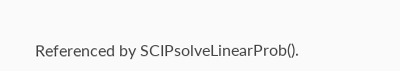Referenced by SCIPsolveLinearProb().